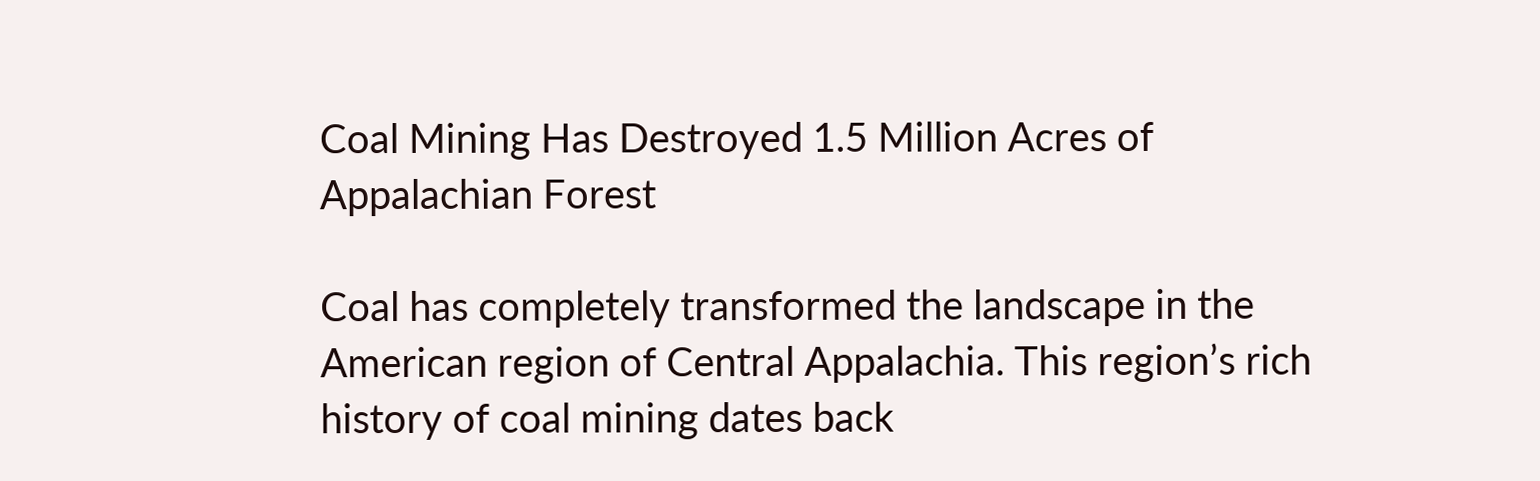Coal Mining Has Destroyed 1.5 Million Acres of Appalachian Forest

Coal has completely transformed the landscape in the American region of Central Appalachia. This region’s rich history of coal mining dates back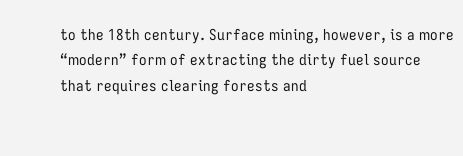to the 18th century. Surface mining, however, is a more “modern” form of extracting the dirty fuel source that requires clearing forests and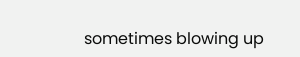sometimes blowing up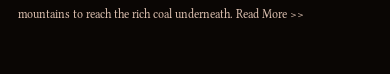mountains to reach the rich coal underneath. Read More >>